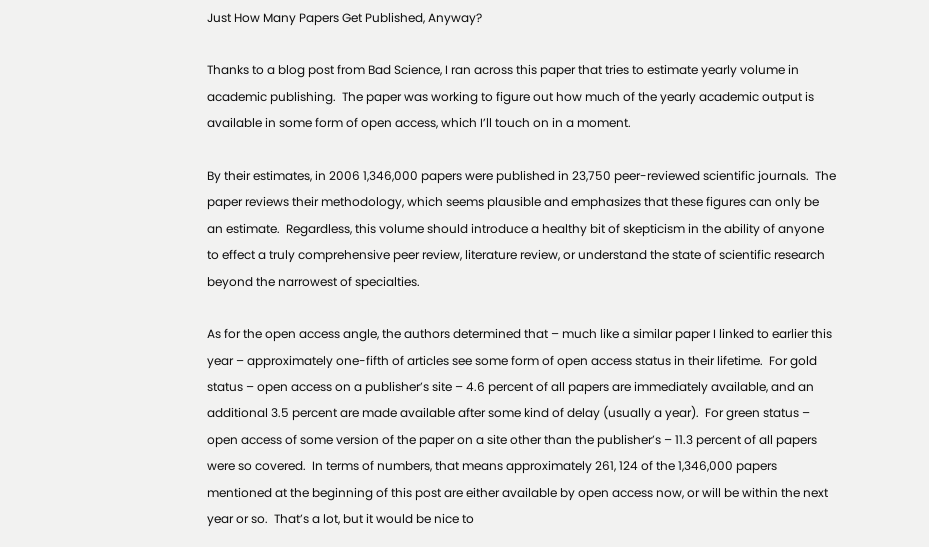Just How Many Papers Get Published, Anyway?

Thanks to a blog post from Bad Science, I ran across this paper that tries to estimate yearly volume in academic publishing.  The paper was working to figure out how much of the yearly academic output is available in some form of open access, which I’ll touch on in a moment.

By their estimates, in 2006 1,346,000 papers were published in 23,750 peer-reviewed scientific journals.  The paper reviews their methodology, which seems plausible and emphasizes that these figures can only be an estimate.  Regardless, this volume should introduce a healthy bit of skepticism in the ability of anyone to effect a truly comprehensive peer review, literature review, or understand the state of scientific research beyond the narrowest of specialties.

As for the open access angle, the authors determined that – much like a similar paper I linked to earlier this year – approximately one-fifth of articles see some form of open access status in their lifetime.  For gold status – open access on a publisher’s site – 4.6 percent of all papers are immediately available, and an additional 3.5 percent are made available after some kind of delay (usually a year).  For green status – open access of some version of the paper on a site other than the publisher’s – 11.3 percent of all papers were so covered.  In terms of numbers, that means approximately 261, 124 of the 1,346,000 papers mentioned at the beginning of this post are either available by open access now, or will be within the next year or so.  That’s a lot, but it would be nice to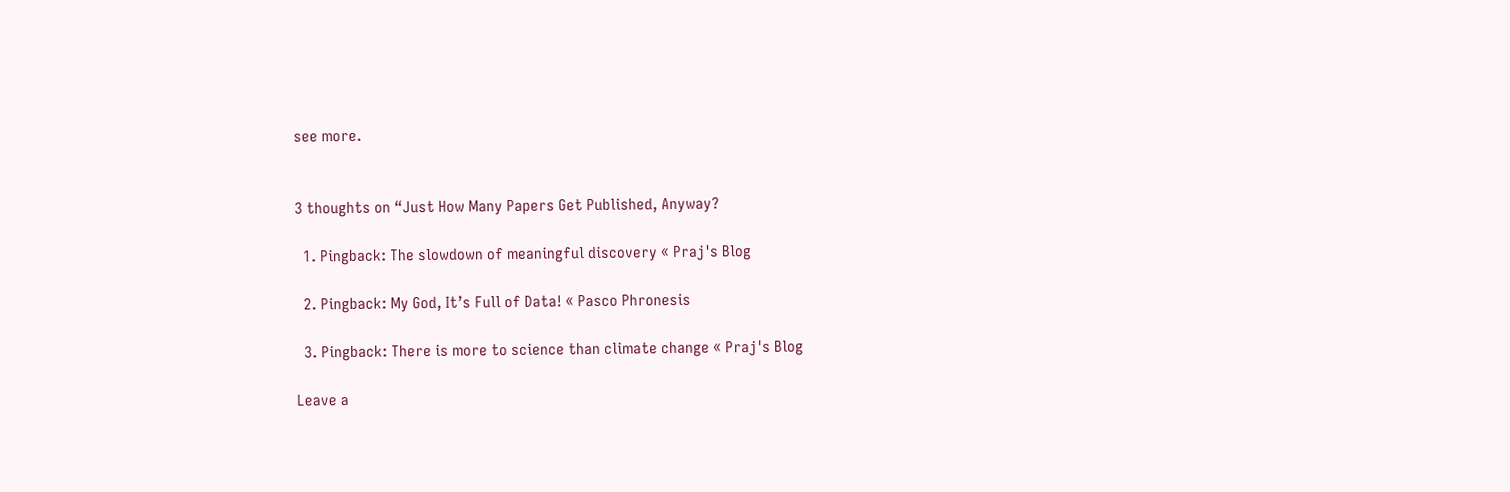see more.


3 thoughts on “Just How Many Papers Get Published, Anyway?

  1. Pingback: The slowdown of meaningful discovery « Praj's Blog

  2. Pingback: My God, It’s Full of Data! « Pasco Phronesis

  3. Pingback: There is more to science than climate change « Praj's Blog

Leave a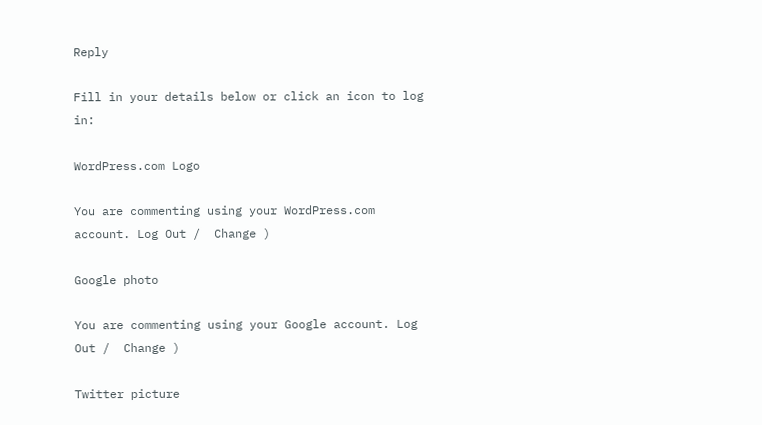Reply

Fill in your details below or click an icon to log in:

WordPress.com Logo

You are commenting using your WordPress.com account. Log Out /  Change )

Google photo

You are commenting using your Google account. Log Out /  Change )

Twitter picture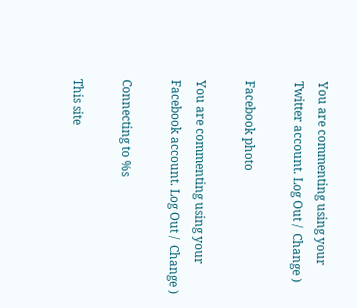You are commenting using your Twitter account. Log Out /  Change )

Facebook photo

You are commenting using your Facebook account. Log Out /  Change )

Connecting to %s

This site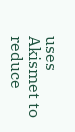uses Akismet to reduce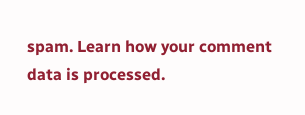spam. Learn how your comment data is processed.